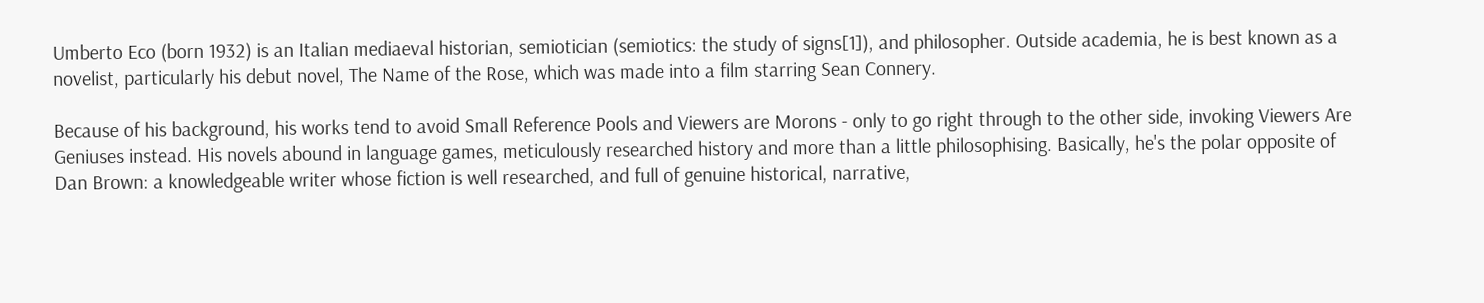Umberto Eco (born 1932) is an Italian mediaeval historian, semiotician (semiotics: the study of signs[1]), and philosopher. Outside academia, he is best known as a novelist, particularly his debut novel, The Name of the Rose, which was made into a film starring Sean Connery.

Because of his background, his works tend to avoid Small Reference Pools and Viewers are Morons - only to go right through to the other side, invoking Viewers Are Geniuses instead. His novels abound in language games, meticulously researched history and more than a little philosophising. Basically, he's the polar opposite of Dan Brown: a knowledgeable writer whose fiction is well researched, and full of genuine historical, narrative,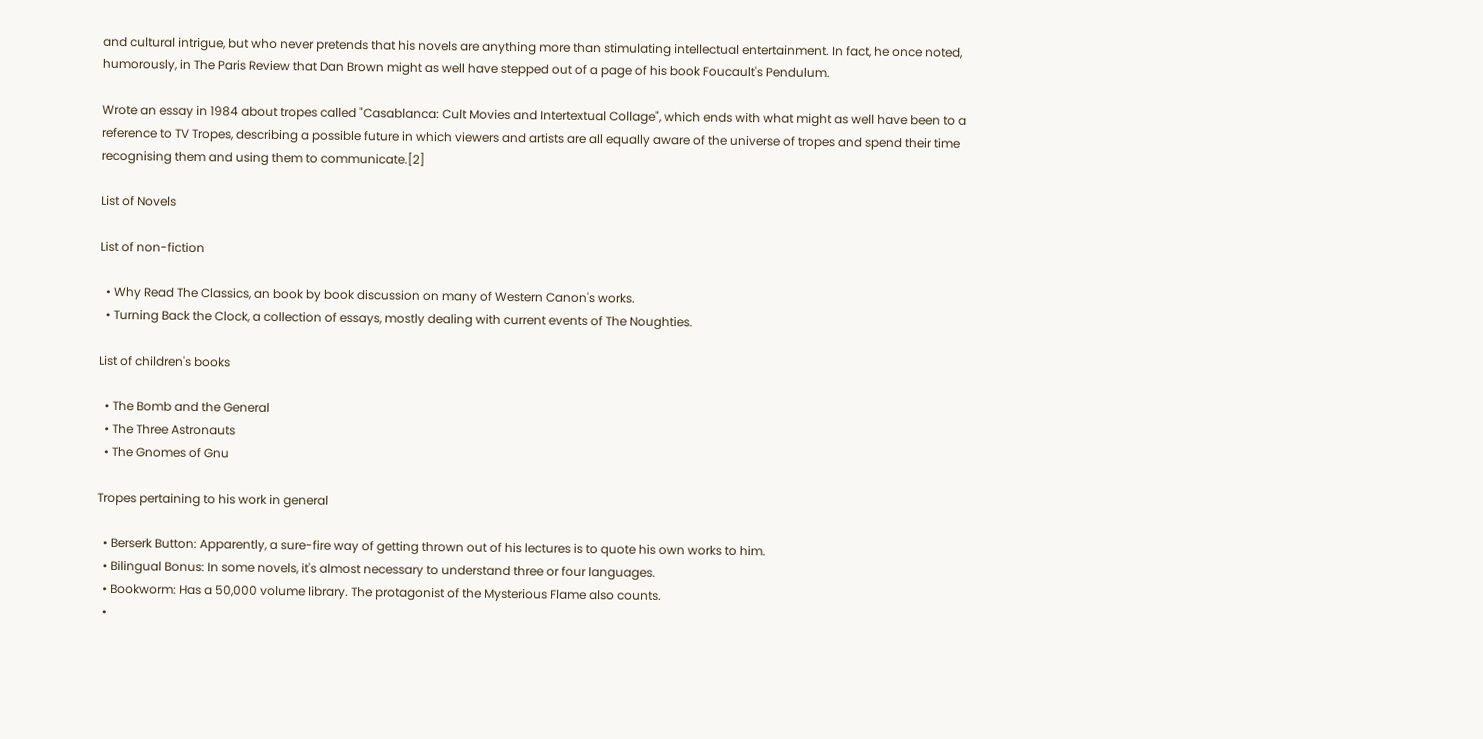and cultural intrigue, but who never pretends that his novels are anything more than stimulating intellectual entertainment. In fact, he once noted, humorously, in The Paris Review that Dan Brown might as well have stepped out of a page of his book Foucault's Pendulum.

Wrote an essay in 1984 about tropes called "Casablanca: Cult Movies and Intertextual Collage", which ends with what might as well have been to a reference to TV Tropes, describing a possible future in which viewers and artists are all equally aware of the universe of tropes and spend their time recognising them and using them to communicate.[2]

List of Novels

List of non-fiction

  • Why Read The Classics, an book by book discussion on many of Western Canon's works.
  • Turning Back the Clock, a collection of essays, mostly dealing with current events of The Noughties.

List of children's books

  • The Bomb and the General
  • The Three Astronauts
  • The Gnomes of Gnu

Tropes pertaining to his work in general

  • Berserk Button: Apparently, a sure-fire way of getting thrown out of his lectures is to quote his own works to him.
  • Bilingual Bonus: In some novels, it's almost necessary to understand three or four languages.
  • Bookworm: Has a 50,000 volume library. The protagonist of the Mysterious Flame also counts.
  •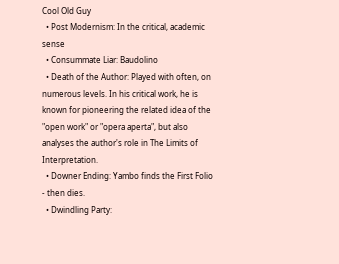Cool Old Guy
  • Post Modernism: In the critical, academic sense
  • Consummate Liar: Baudolino
  • Death of the Author: Played with often, on numerous levels. In his critical work, he is known for pioneering the related idea of the "open work" or "opera aperta", but also analyses the author's role in The Limits of Interpretation.
  • Downer Ending: Yambo finds the First Folio - then dies.
  • Dwindling Party: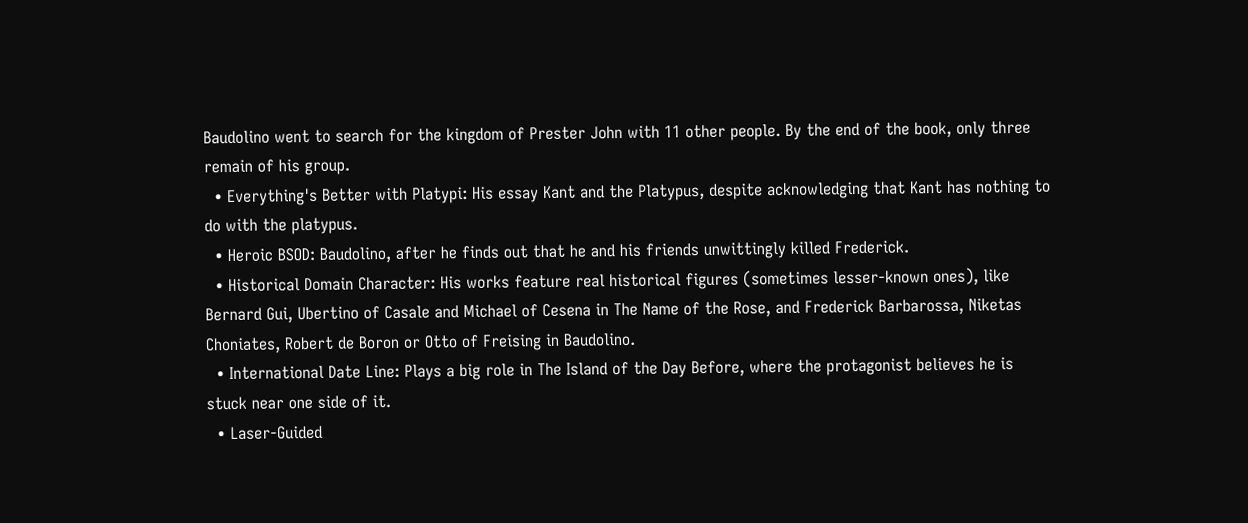Baudolino went to search for the kingdom of Prester John with 11 other people. By the end of the book, only three remain of his group.
  • Everything's Better with Platypi: His essay Kant and the Platypus, despite acknowledging that Kant has nothing to do with the platypus.
  • Heroic BSOD: Baudolino, after he finds out that he and his friends unwittingly killed Frederick.
  • Historical Domain Character: His works feature real historical figures (sometimes lesser-known ones), like Bernard Gui, Ubertino of Casale and Michael of Cesena in The Name of the Rose, and Frederick Barbarossa, Niketas Choniates, Robert de Boron or Otto of Freising in Baudolino.
  • International Date Line: Plays a big role in The Island of the Day Before, where the protagonist believes he is stuck near one side of it.
  • Laser-Guided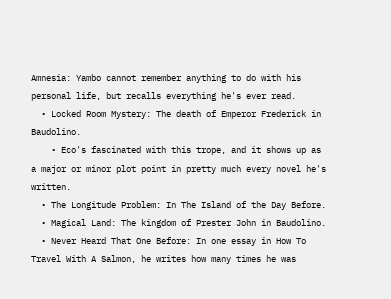Amnesia: Yambo cannot remember anything to do with his personal life, but recalls everything he's ever read.
  • Locked Room Mystery: The death of Emperor Frederick in Baudolino.
    • Eco's fascinated with this trope, and it shows up as a major or minor plot point in pretty much every novel he's written.
  • The Longitude Problem: In The Island of the Day Before.
  • Magical Land: The kingdom of Prester John in Baudolino.
  • Never Heard That One Before: In one essay in How To Travel With A Salmon, he writes how many times he was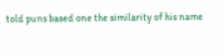told puns based one the similarity of his name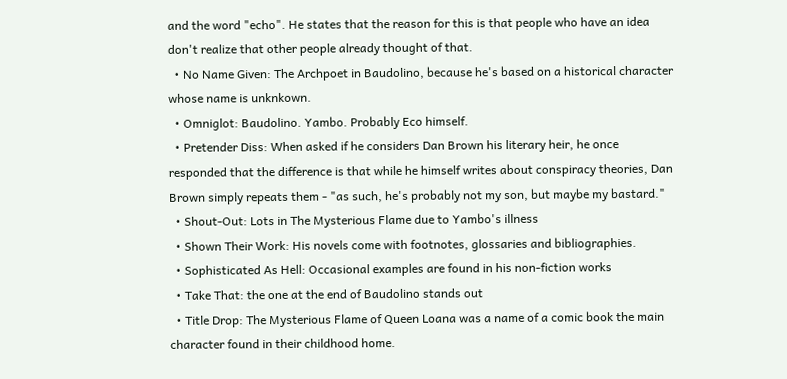and the word "echo". He states that the reason for this is that people who have an idea don't realize that other people already thought of that.
  • No Name Given: The Archpoet in Baudolino, because he's based on a historical character whose name is unknkown.
  • Omniglot: Baudolino. Yambo. Probably Eco himself.
  • Pretender Diss: When asked if he considers Dan Brown his literary heir, he once responded that the difference is that while he himself writes about conspiracy theories, Dan Brown simply repeats them - "as such, he's probably not my son, but maybe my bastard."
  • Shout-Out: Lots in The Mysterious Flame due to Yambo's illness
  • Shown Their Work: His novels come with footnotes, glossaries and bibliographies.
  • Sophisticated As Hell: Occasional examples are found in his non-fiction works
  • Take That: the one at the end of Baudolino stands out
  • Title Drop: The Mysterious Flame of Queen Loana was a name of a comic book the main character found in their childhood home.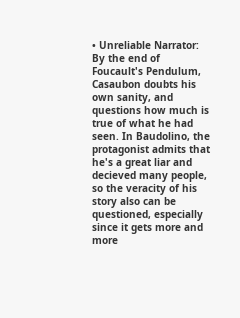• Unreliable Narrator: By the end of Foucault's Pendulum, Casaubon doubts his own sanity, and questions how much is true of what he had seen. In Baudolino, the protagonist admits that he's a great liar and decieved many people, so the veracity of his story also can be questioned, especially since it gets more and more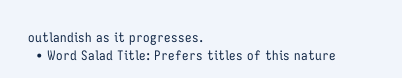outlandish as it progresses.
  • Word Salad Title: Prefers titles of this nature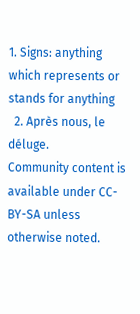1. Signs: anything which represents or stands for anything
  2. Après nous, le déluge.
Community content is available under CC-BY-SA unless otherwise noted.